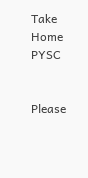Take Home PYSC


Please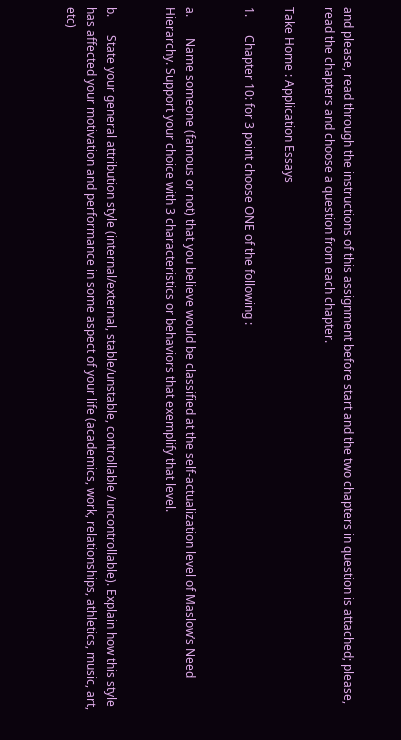and please, read through the instructions of this assignment before start and the two chapters in question is attached; please, read the chapters and choose a question from each chapter.

Take Home : Application Essays

1.      Chapter 10: for 3 point choose ONE of the following :


a.       Name someone (famous or not) that you believe would be classified at the self-actualization level of Maslow’s Need Hierarchy. Support your choice with 3 characteristics or behaviors that exemplify that level.


b.      State your general attribution style (internal/external, stable/unstable, controllable /uncontrollable). Explain how this style has affected your motivation and performance in some aspect of your life (academics, work, relationships, athletics, music, art, etc)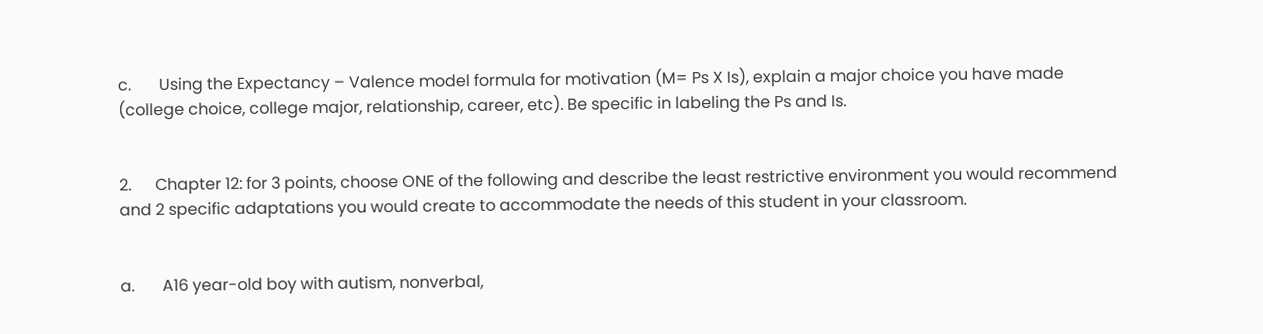c.       Using the Expectancy – Valence model formula for motivation (M= Ps X Is), explain a major choice you have made (college choice, college major, relationship, career, etc). Be specific in labeling the Ps and Is.


2.      Chapter 12: for 3 points, choose ONE of the following and describe the least restrictive environment you would recommend and 2 specific adaptations you would create to accommodate the needs of this student in your classroom.


a.       A16 year-old boy with autism, nonverbal,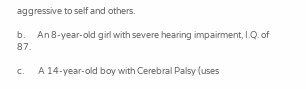aggressive to self and others.

b.      An 8-year-old girl with severe hearing impairment, I.Q. of 87.

c.       A 14-year-old boy with Cerebral Palsy (uses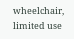wheelchair, limited use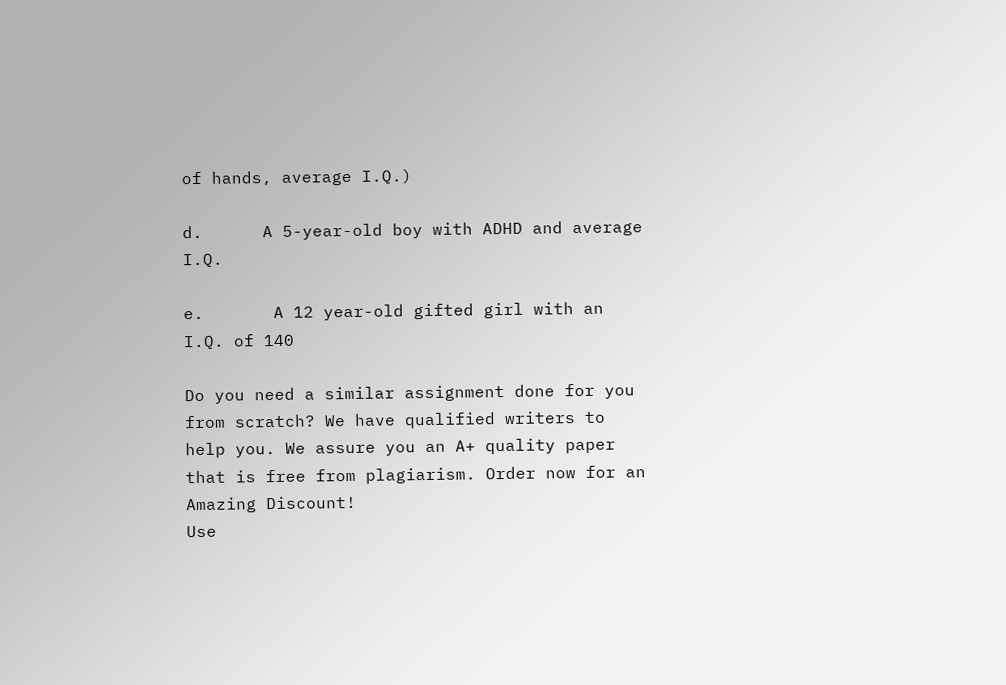of hands, average I.Q.)

d.      A 5-year-old boy with ADHD and average I.Q.

e.       A 12 year-old gifted girl with an I.Q. of 140

Do you need a similar assignment done for you from scratch? We have qualified writers to help you. We assure you an A+ quality paper that is free from plagiarism. Order now for an Amazing Discount!
Use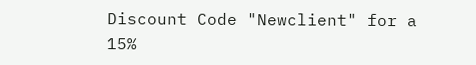Discount Code "Newclient" for a 15%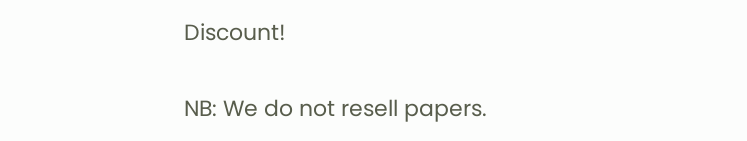Discount!

NB: We do not resell papers.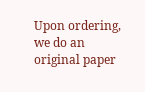Upon ordering, we do an original paper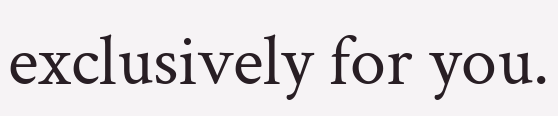exclusively for you.